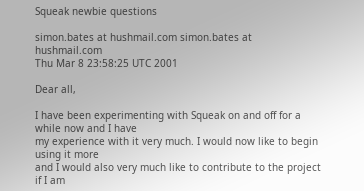Squeak newbie questions

simon.bates at hushmail.com simon.bates at hushmail.com
Thu Mar 8 23:58:25 UTC 2001

Dear all,

I have been experimenting with Squeak on and off for a while now and I have
my experience with it very much. I would now like to begin using it more
and I would also very much like to contribute to the project if I am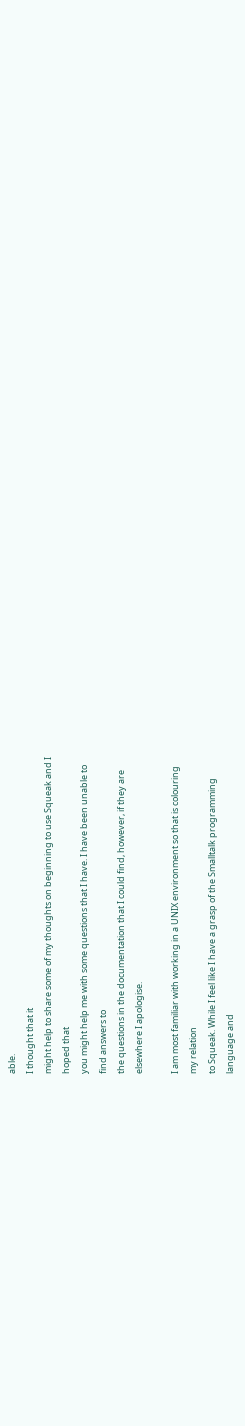able.
I thought that it
might help to share some of my thoughts on beginning to use Squeak and I
hoped that
you might help me with some questions that I have. I have been unable to
find answers to
the questions in the documentation that I could find, however, if they are
elsewhere I apologise.

I am most familiar with working in a UNIX environment so that is colouring
my relation
to Squeak. While I feel like I have a grasp of the Smalltalk programming
language and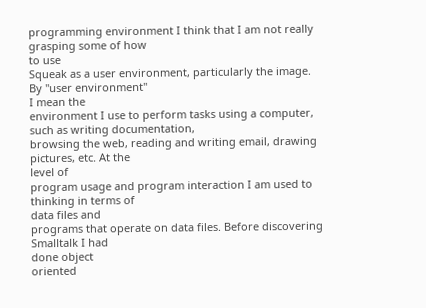programming environment I think that I am not really grasping some of how
to use
Squeak as a user environment, particularly the image. By "user environment"
I mean the
environment I use to perform tasks using a computer, such as writing documentation,
browsing the web, reading and writing email, drawing pictures, etc. At the
level of
program usage and program interaction I am used to thinking in terms of
data files and
programs that operate on data files. Before discovering Smalltalk I had
done object
oriented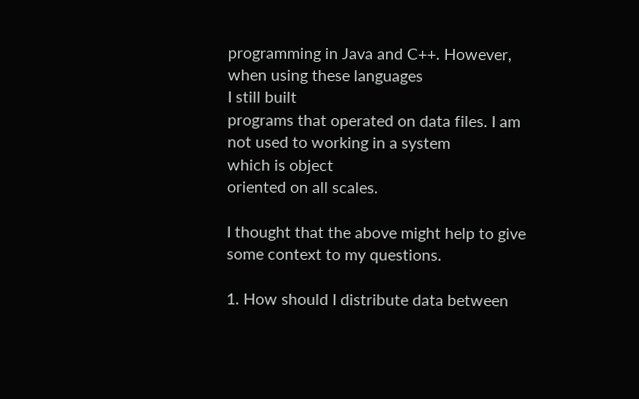programming in Java and C++. However, when using these languages
I still built
programs that operated on data files. I am not used to working in a system
which is object
oriented on all scales.

I thought that the above might help to give some context to my questions.

1. How should I distribute data between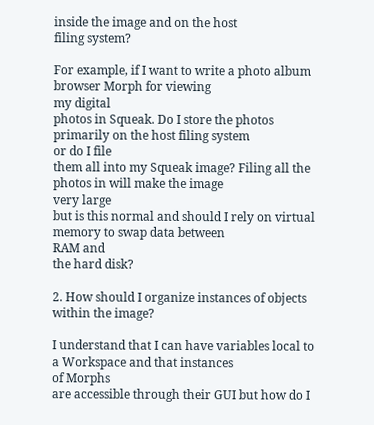inside the image and on the host
filing system?

For example, if I want to write a photo album browser Morph for viewing
my digital
photos in Squeak. Do I store the photos primarily on the host filing system
or do I file
them all into my Squeak image? Filing all the photos in will make the image
very large
but is this normal and should I rely on virtual memory to swap data between
RAM and
the hard disk?

2. How should I organize instances of objects within the image?

I understand that I can have variables local to a Workspace and that instances
of Morphs
are accessible through their GUI but how do I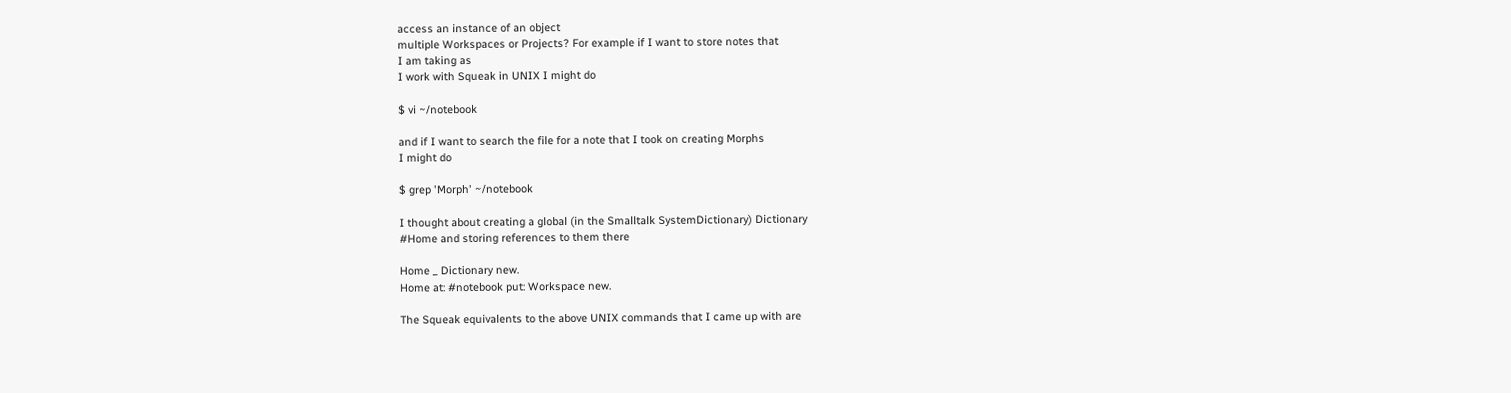access an instance of an object
multiple Workspaces or Projects? For example if I want to store notes that
I am taking as
I work with Squeak in UNIX I might do

$ vi ~/notebook

and if I want to search the file for a note that I took on creating Morphs
I might do

$ grep 'Morph' ~/notebook

I thought about creating a global (in the Smalltalk SystemDictionary) Dictionary
#Home and storing references to them there

Home _ Dictionary new.
Home at: #notebook put: Workspace new.

The Squeak equivalents to the above UNIX commands that I came up with are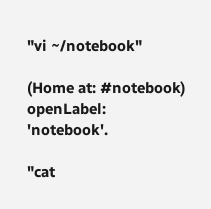"vi ~/notebook"

(Home at: #notebook) openLabel: 'notebook'.

"cat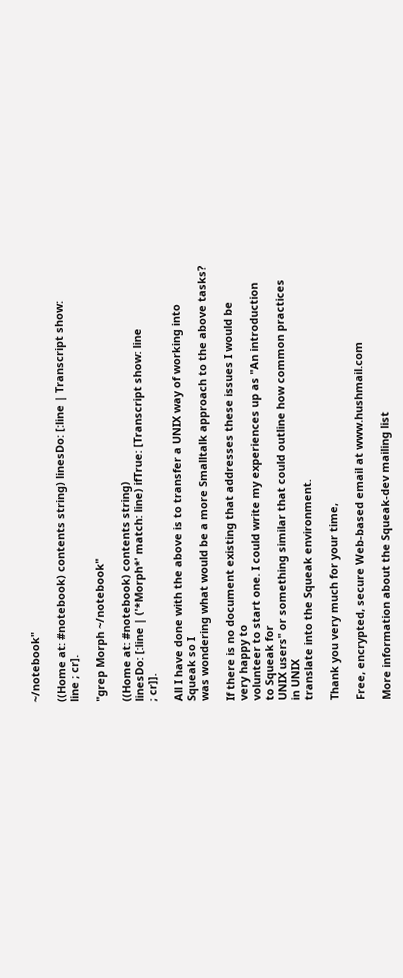~/notebook"

((Home at: #notebook) contents string) linesDo: [:line | Transcript show:
line ; cr].

"grep Morph ~/notebook"

((Home at: #notebook) contents string)
linesDo: [:line | ('*Morph*' match: line) ifTrue: [Transcript show: line
; cr]].

All I have done with the above is to transfer a UNIX way of working into
Squeak so I
was wondering what would be a more Smalltalk approach to the above tasks?

If there is no document existing that addresses these issues I would be
very happy to
volunteer to start one. I could write my experiences up as "An introduction
to Squeak for
UNIX users" or something similar that could outline how common practices
in UNIX
translate into the Squeak environment.

Thank you very much for your time,

Free, encrypted, secure Web-based email at www.hushmail.com

More information about the Squeak-dev mailing list